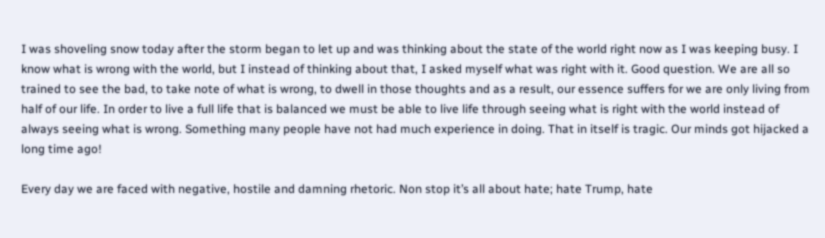I was shoveling snow today after the storm began to let up and was thinking about the state of the world right now as I was keeping busy. I know what is wrong with the world, but I instead of thinking about that, I asked myself what was right with it. Good question. We are all so trained to see the bad, to take note of what is wrong, to dwell in those thoughts and as a result, our essence suffers for we are only living from half of our life. In order to live a full life that is balanced we must be able to live life through seeing what is right with the world instead of always seeing what is wrong. Something many people have not had much experience in doing. That in itself is tragic. Our minds got hijacked a long time ago!

Every day we are faced with negative, hostile and damning rhetoric. Non stop it’s all about hate; hate Trump, hate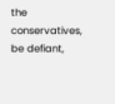the conservatives, be defiant,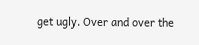get ugly. Over and over the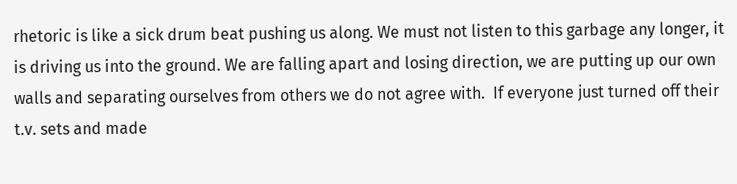rhetoric is like a sick drum beat pushing us along. We must not listen to this garbage any longer, it is driving us into the ground. We are falling apart and losing direction, we are putting up our own walls and separating ourselves from others we do not agree with.  If everyone just turned off their t.v. sets and made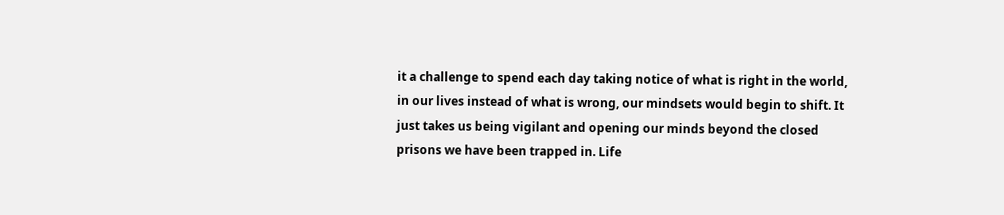it a challenge to spend each day taking notice of what is right in the world, in our lives instead of what is wrong, our mindsets would begin to shift. It just takes us being vigilant and opening our minds beyond the closed prisons we have been trapped in. Life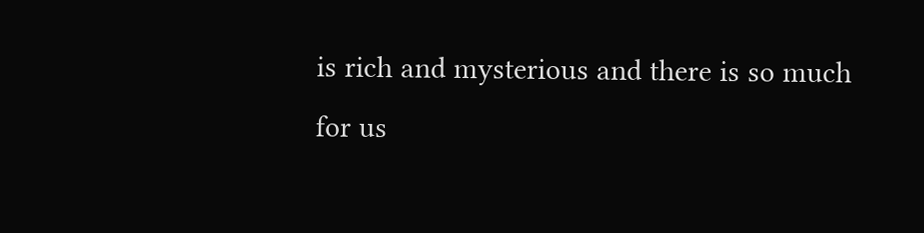is rich and mysterious and there is so much for us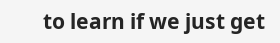to learn if we just get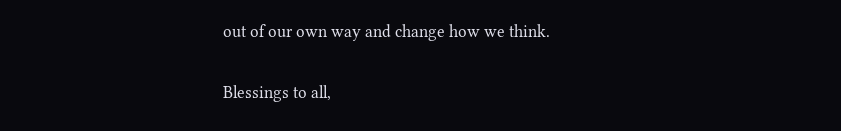out of our own way and change how we think.

Blessings to all,